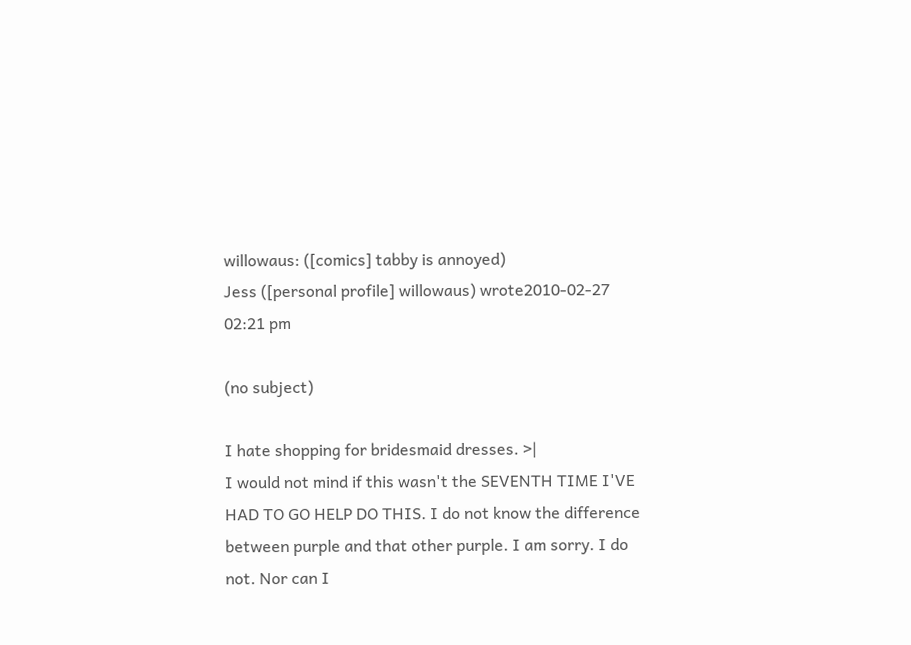willowaus: ([comics] tabby is annoyed)
Jess ([personal profile] willowaus) wrote2010-02-27 02:21 pm

(no subject)

I hate shopping for bridesmaid dresses. >|
I would not mind if this wasn't the SEVENTH TIME I'VE HAD TO GO HELP DO THIS. I do not know the difference between purple and that other purple. I am sorry. I do not. Nor can I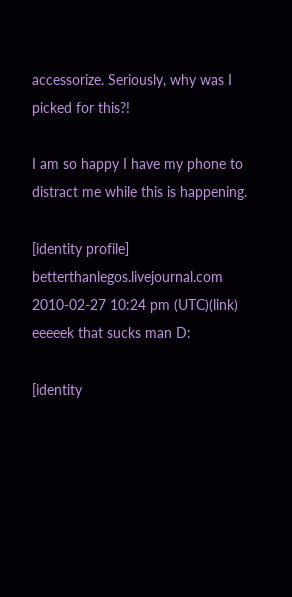accessorize. Seriously, why was I picked for this?!

I am so happy I have my phone to distract me while this is happening.

[identity profile] betterthanlegos.livejournal.com 2010-02-27 10:24 pm (UTC)(link)
eeeeek that sucks man D:

[identity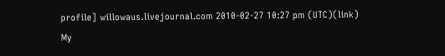profile] willowaus.livejournal.com 2010-02-27 10:27 pm (UTC)(link)
My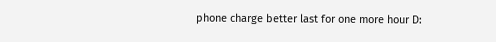phone charge better last for one more hour D: